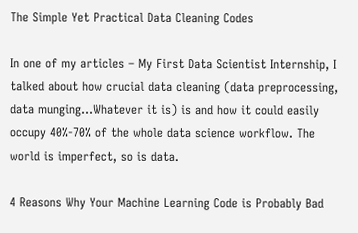The Simple Yet Practical Data Cleaning Codes

In one of my articles – My First Data Scientist Internship, I talked about how crucial data cleaning (data preprocessing, data munging…Whatever it is) is and how it could easily occupy 40%-70% of the whole data science workflow. The world is imperfect, so is data.

4 Reasons Why Your Machine Learning Code is Probably Bad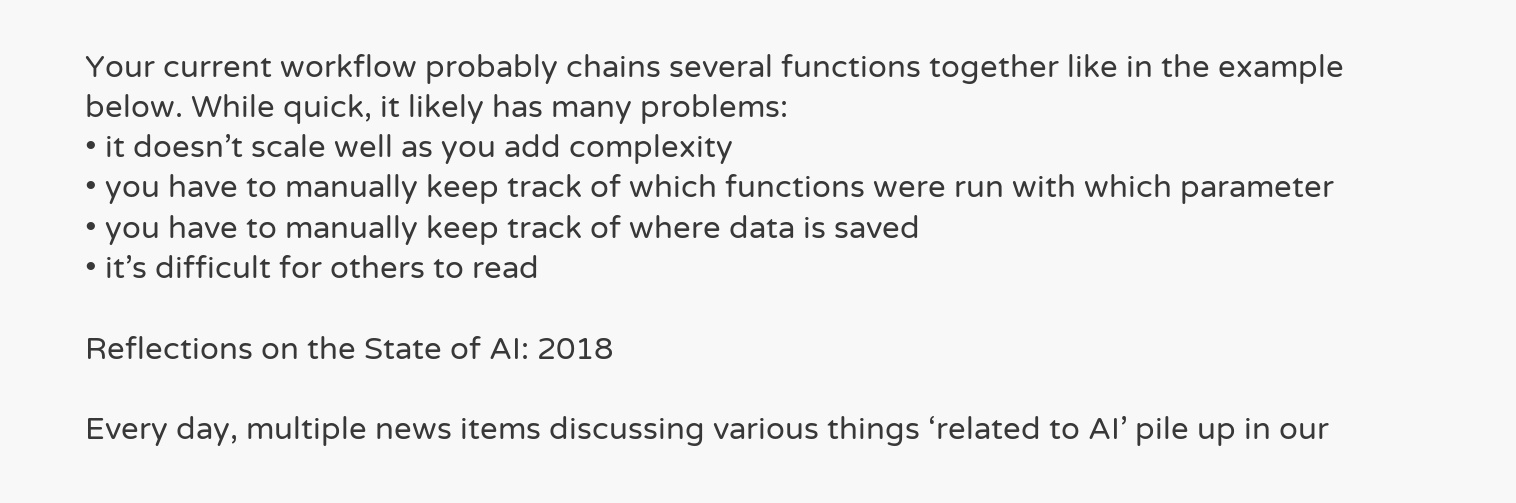Your current workflow probably chains several functions together like in the example below. While quick, it likely has many problems:
• it doesn’t scale well as you add complexity
• you have to manually keep track of which functions were run with which parameter
• you have to manually keep track of where data is saved
• it’s difficult for others to read

Reflections on the State of AI: 2018

Every day, multiple news items discussing various things ‘related to AI’ pile up in our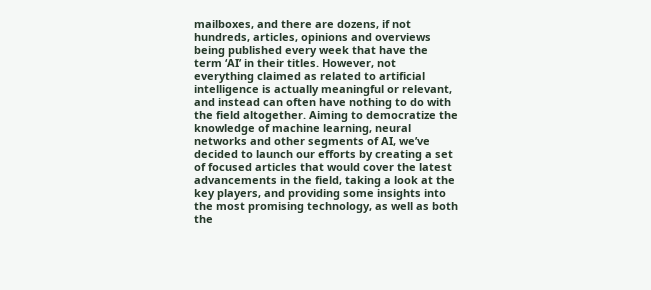mailboxes, and there are dozens, if not hundreds, articles, opinions and overviews being published every week that have the term ‘AI’ in their titles. However, not everything claimed as related to artificial intelligence is actually meaningful or relevant, and instead can often have nothing to do with the field altogether. Aiming to democratize the knowledge of machine learning, neural networks and other segments of AI, we’ve decided to launch our efforts by creating a set of focused articles that would cover the latest advancements in the field, taking a look at the key players, and providing some insights into the most promising technology, as well as both the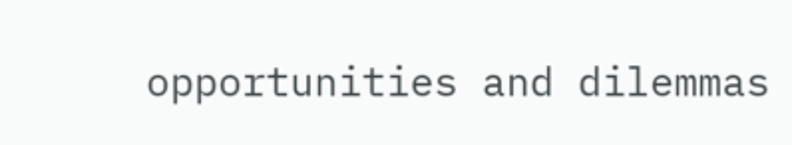opportunities and dilemmas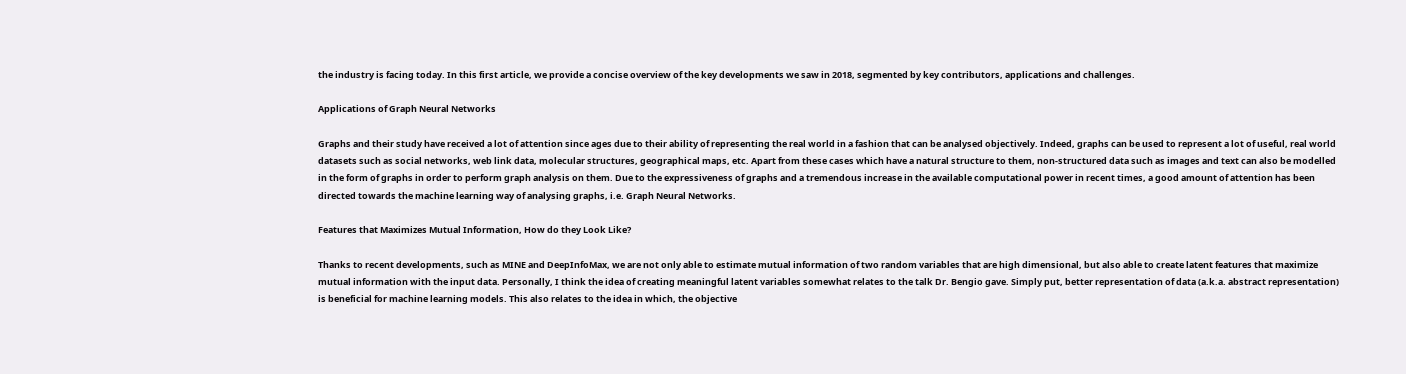the industry is facing today. In this first article, we provide a concise overview of the key developments we saw in 2018, segmented by key contributors, applications and challenges.

Applications of Graph Neural Networks

Graphs and their study have received a lot of attention since ages due to their ability of representing the real world in a fashion that can be analysed objectively. Indeed, graphs can be used to represent a lot of useful, real world datasets such as social networks, web link data, molecular structures, geographical maps, etc. Apart from these cases which have a natural structure to them, non-structured data such as images and text can also be modelled in the form of graphs in order to perform graph analysis on them. Due to the expressiveness of graphs and a tremendous increase in the available computational power in recent times, a good amount of attention has been directed towards the machine learning way of analysing graphs, i.e. Graph Neural Networks.

Features that Maximizes Mutual Information, How do they Look Like?

Thanks to recent developments, such as MINE and DeepInfoMax, we are not only able to estimate mutual information of two random variables that are high dimensional, but also able to create latent features that maximize mutual information with the input data. Personally, I think the idea of creating meaningful latent variables somewhat relates to the talk Dr. Bengio gave. Simply put, better representation of data (a.k.a. abstract representation) is beneficial for machine learning models. This also relates to the idea in which, the objective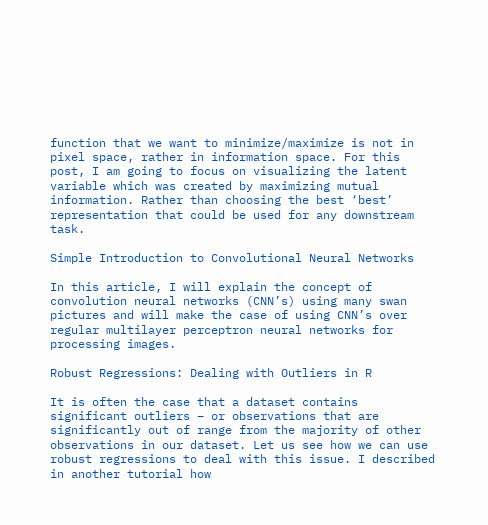function that we want to minimize/maximize is not in pixel space, rather in information space. For this post, I am going to focus on visualizing the latent variable which was created by maximizing mutual information. Rather than choosing the best ‘best’ representation that could be used for any downstream task.

Simple Introduction to Convolutional Neural Networks

In this article, I will explain the concept of convolution neural networks (CNN’s) using many swan pictures and will make the case of using CNN’s over regular multilayer perceptron neural networks for processing images.

Robust Regressions: Dealing with Outliers in R

It is often the case that a dataset contains significant outliers – or observations that are significantly out of range from the majority of other observations in our dataset. Let us see how we can use robust regressions to deal with this issue. I described in another tutorial how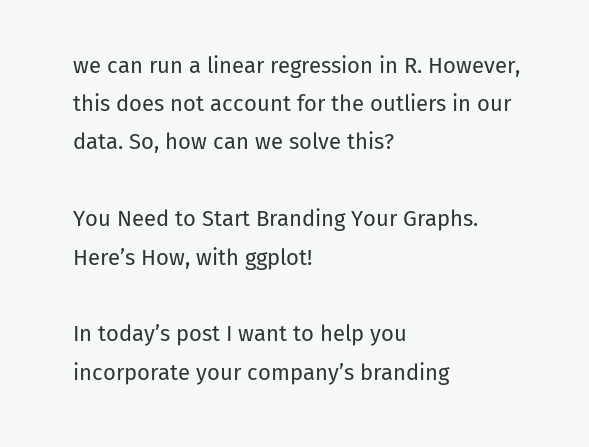we can run a linear regression in R. However, this does not account for the outliers in our data. So, how can we solve this?

You Need to Start Branding Your Graphs. Here’s How, with ggplot!

In today’s post I want to help you incorporate your company’s branding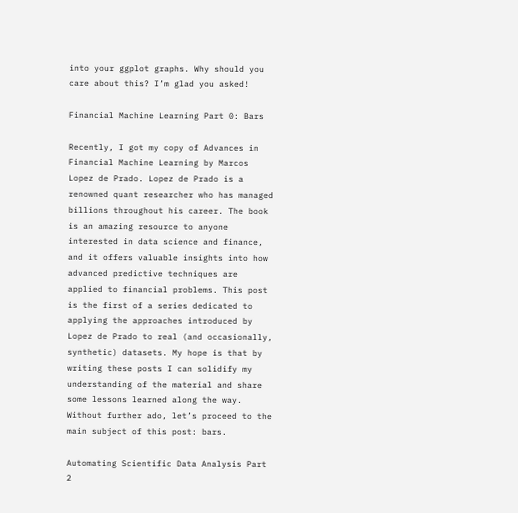into your ggplot graphs. Why should you care about this? I’m glad you asked!

Financial Machine Learning Part 0: Bars

Recently, I got my copy of Advances in Financial Machine Learning by Marcos Lopez de Prado. Lopez de Prado is a renowned quant researcher who has managed billions throughout his career. The book is an amazing resource to anyone interested in data science and finance, and it offers valuable insights into how advanced predictive techniques are applied to financial problems. This post is the first of a series dedicated to applying the approaches introduced by Lopez de Prado to real (and occasionally, synthetic) datasets. My hope is that by writing these posts I can solidify my understanding of the material and share some lessons learned along the way. Without further ado, let’s proceed to the main subject of this post: bars.

Automating Scientific Data Analysis Part 2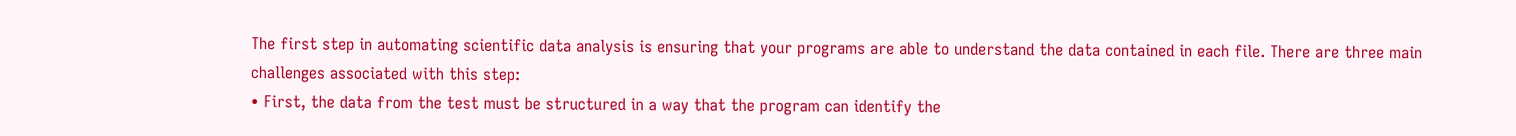The first step in automating scientific data analysis is ensuring that your programs are able to understand the data contained in each file. There are three main challenges associated with this step:
• First, the data from the test must be structured in a way that the program can identify the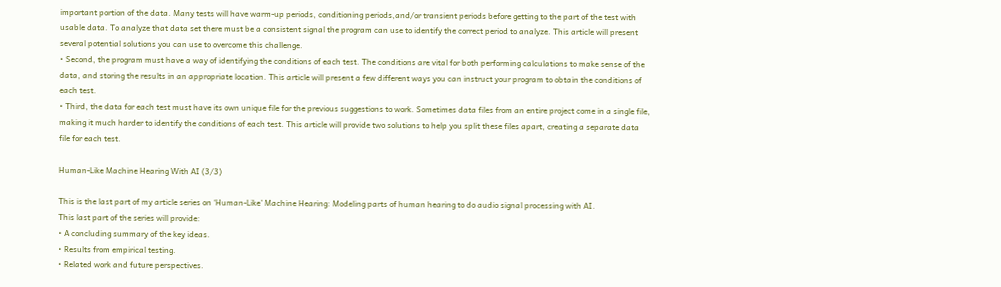important portion of the data. Many tests will have warm-up periods, conditioning periods,and/or transient periods before getting to the part of the test with usable data. To analyze that data set there must be a consistent signal the program can use to identify the correct period to analyze. This article will present several potential solutions you can use to overcome this challenge.
• Second, the program must have a way of identifying the conditions of each test. The conditions are vital for both performing calculations to make sense of the data, and storing the results in an appropriate location. This article will present a few different ways you can instruct your program to obtain the conditions of each test.
• Third, the data for each test must have its own unique file for the previous suggestions to work. Sometimes data files from an entire project come in a single file, making it much harder to identify the conditions of each test. This article will provide two solutions to help you split these files apart, creating a separate data file for each test.

Human-Like Machine Hearing With AI (3/3)

This is the last part of my article series on ‘Human-Like’ Machine Hearing: Modeling parts of human hearing to do audio signal processing with AI.
This last part of the series will provide:
• A concluding summary of the key ideas.
• Results from empirical testing.
• Related work and future perspectives.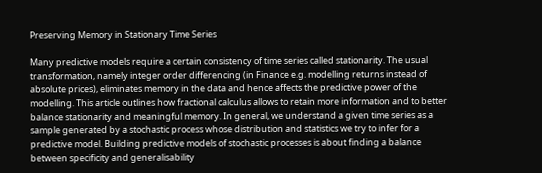Preserving Memory in Stationary Time Series

Many predictive models require a certain consistency of time series called stationarity. The usual transformation, namely integer order differencing (in Finance e.g. modelling returns instead of absolute prices), eliminates memory in the data and hence affects the predictive power of the modelling. This article outlines how fractional calculus allows to retain more information and to better balance stationarity and meaningful memory. In general, we understand a given time series as a sample generated by a stochastic process whose distribution and statistics we try to infer for a predictive model. Building predictive models of stochastic processes is about finding a balance between specificity and generalisability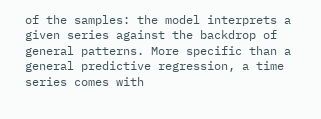of the samples: the model interprets a given series against the backdrop of general patterns. More specific than a general predictive regression, a time series comes with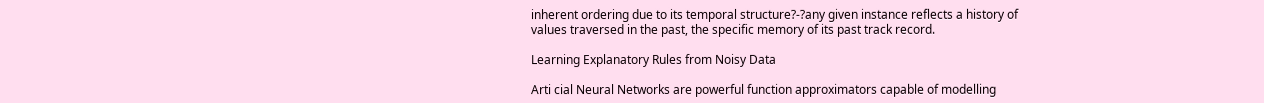inherent ordering due to its temporal structure?-?any given instance reflects a history of values traversed in the past, the specific memory of its past track record.

Learning Explanatory Rules from Noisy Data

Arti cial Neural Networks are powerful function approximators capable of modelling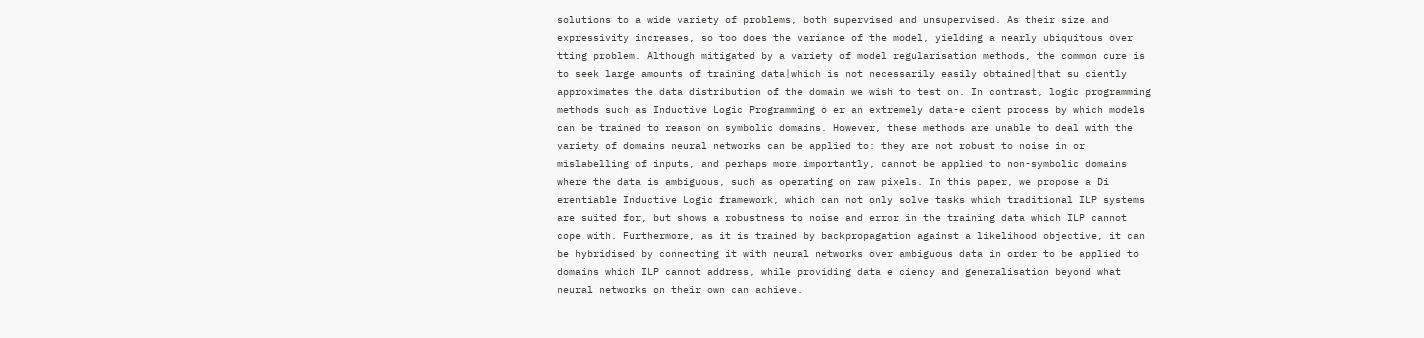solutions to a wide variety of problems, both supervised and unsupervised. As their size and expressivity increases, so too does the variance of the model, yielding a nearly ubiquitous over tting problem. Although mitigated by a variety of model regularisation methods, the common cure is to seek large amounts of training data|which is not necessarily easily obtained|that su ciently approximates the data distribution of the domain we wish to test on. In contrast, logic programming methods such as Inductive Logic Programming o er an extremely data-e cient process by which models can be trained to reason on symbolic domains. However, these methods are unable to deal with the variety of domains neural networks can be applied to: they are not robust to noise in or mislabelling of inputs, and perhaps more importantly, cannot be applied to non-symbolic domains where the data is ambiguous, such as operating on raw pixels. In this paper, we propose a Di erentiable Inductive Logic framework, which can not only solve tasks which traditional ILP systems are suited for, but shows a robustness to noise and error in the training data which ILP cannot cope with. Furthermore, as it is trained by backpropagation against a likelihood objective, it can be hybridised by connecting it with neural networks over ambiguous data in order to be applied to domains which ILP cannot address, while providing data e ciency and generalisation beyond what neural networks on their own can achieve.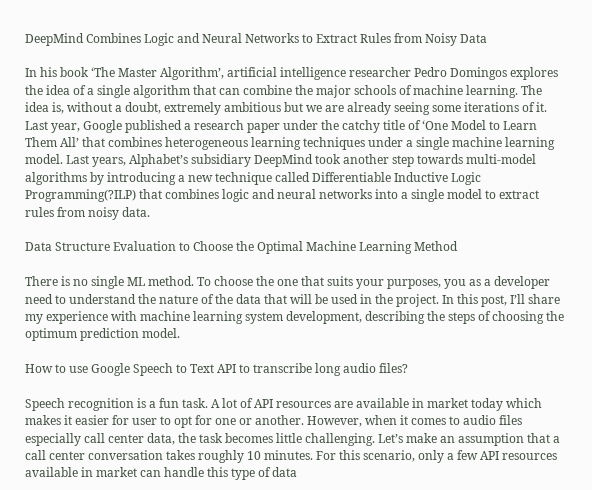DeepMind Combines Logic and Neural Networks to Extract Rules from Noisy Data

In his book ‘The Master Algorithm’, artificial intelligence researcher Pedro Domingos explores the idea of a single algorithm that can combine the major schools of machine learning. The idea is, without a doubt, extremely ambitious but we are already seeing some iterations of it. Last year, Google published a research paper under the catchy title of ‘One Model to Learn Them All’ that combines heterogeneous learning techniques under a single machine learning model. Last years, Alphabet’s subsidiary DeepMind took another step towards multi-model algorithms by introducing a new technique called Differentiable Inductive Logic Programming(?ILP) that combines logic and neural networks into a single model to extract rules from noisy data.

Data Structure Evaluation to Choose the Optimal Machine Learning Method

There is no single ML method. To choose the one that suits your purposes, you as a developer need to understand the nature of the data that will be used in the project. In this post, I’ll share my experience with machine learning system development, describing the steps of choosing the optimum prediction model.

How to use Google Speech to Text API to transcribe long audio files?

Speech recognition is a fun task. A lot of API resources are available in market today which makes it easier for user to opt for one or another. However, when it comes to audio files especially call center data, the task becomes little challenging. Let’s make an assumption that a call center conversation takes roughly 10 minutes. For this scenario, only a few API resources available in market can handle this type of data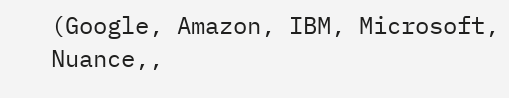(Google, Amazon, IBM, Microsoft, Nuance,,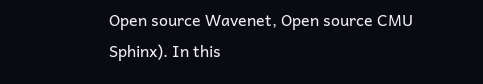Open source Wavenet, Open source CMU Sphinx). In this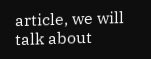article, we will talk about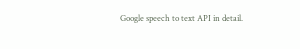Google speech to text API in detail.